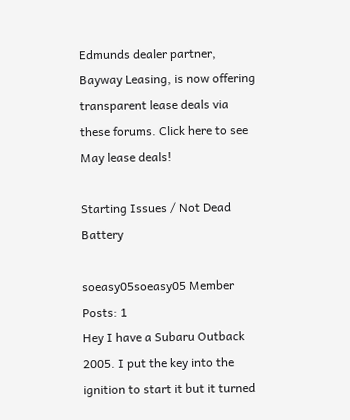Edmunds dealer partner, Bayway Leasing, is now offering transparent lease deals via these forums. Click here to see May lease deals!

Starting Issues / Not Dead Battery

soeasy05soeasy05 Member Posts: 1
Hey I have a Subaru Outback 2005. I put the key into the ignition to start it but it turned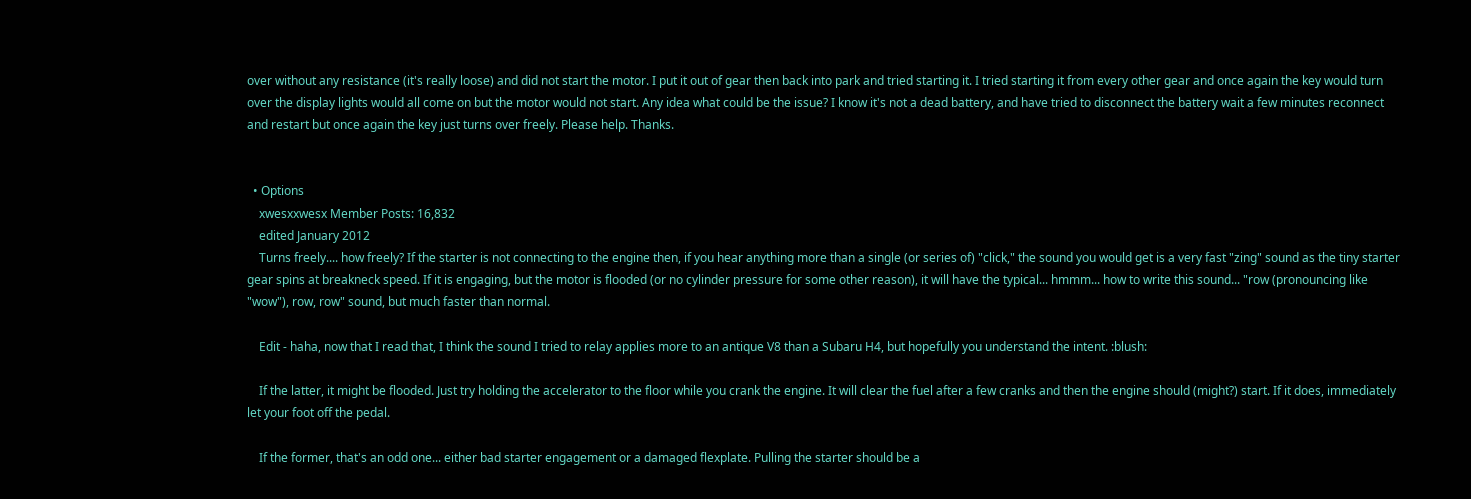over without any resistance (it's really loose) and did not start the motor. I put it out of gear then back into park and tried starting it. I tried starting it from every other gear and once again the key would turn over the display lights would all come on but the motor would not start. Any idea what could be the issue? I know it's not a dead battery, and have tried to disconnect the battery wait a few minutes reconnect and restart but once again the key just turns over freely. Please help. Thanks.


  • Options
    xwesxxwesx Member Posts: 16,832
    edited January 2012
    Turns freely.... how freely? If the starter is not connecting to the engine then, if you hear anything more than a single (or series of) "click," the sound you would get is a very fast "zing" sound as the tiny starter gear spins at breakneck speed. If it is engaging, but the motor is flooded (or no cylinder pressure for some other reason), it will have the typical... hmmm... how to write this sound... "row (pronouncing like "wow"), row, row" sound, but much faster than normal.

    Edit - haha, now that I read that, I think the sound I tried to relay applies more to an antique V8 than a Subaru H4, but hopefully you understand the intent. :blush:

    If the latter, it might be flooded. Just try holding the accelerator to the floor while you crank the engine. It will clear the fuel after a few cranks and then the engine should (might?) start. If it does, immediately let your foot off the pedal.

    If the former, that's an odd one... either bad starter engagement or a damaged flexplate. Pulling the starter should be a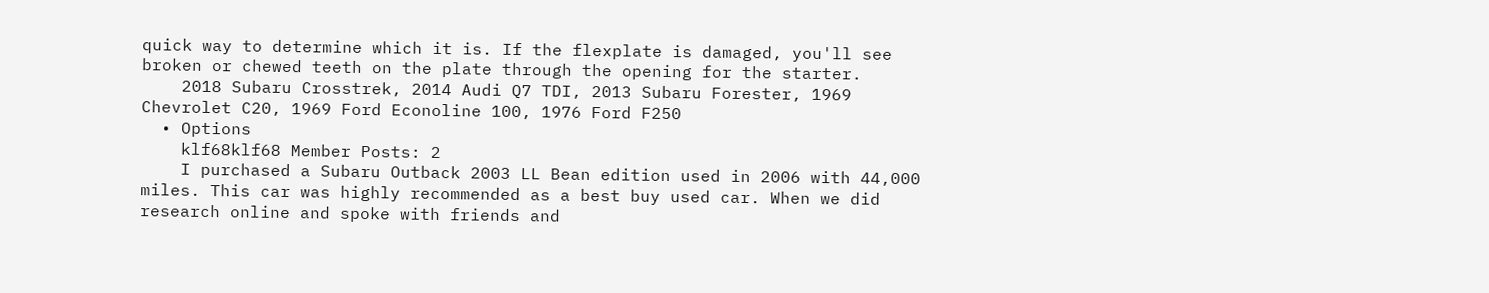quick way to determine which it is. If the flexplate is damaged, you'll see broken or chewed teeth on the plate through the opening for the starter.
    2018 Subaru Crosstrek, 2014 Audi Q7 TDI, 2013 Subaru Forester, 1969 Chevrolet C20, 1969 Ford Econoline 100, 1976 Ford F250
  • Options
    klf68klf68 Member Posts: 2
    I purchased a Subaru Outback 2003 LL Bean edition used in 2006 with 44,000 miles. This car was highly recommended as a best buy used car. When we did research online and spoke with friends and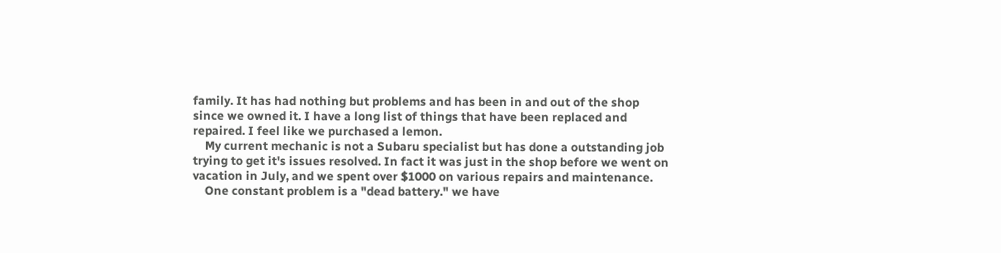family. It has had nothing but problems and has been in and out of the shop since we owned it. I have a long list of things that have been replaced and repaired. I feel like we purchased a lemon.
    My current mechanic is not a Subaru specialist but has done a outstanding job trying to get it's issues resolved. In fact it was just in the shop before we went on vacation in July, and we spent over $1000 on various repairs and maintenance.
    One constant problem is a "dead battery." we have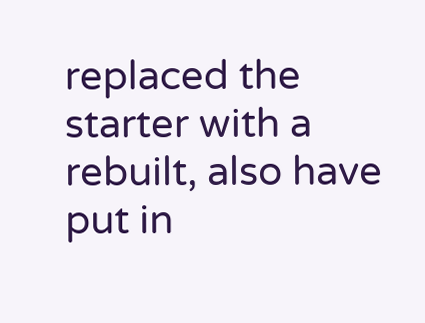replaced the starter with a rebuilt, also have put in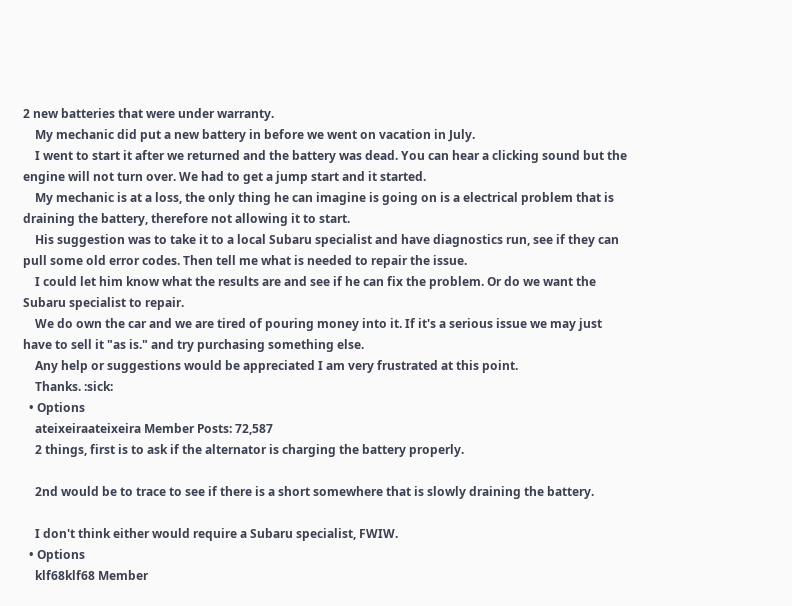2 new batteries that were under warranty.
    My mechanic did put a new battery in before we went on vacation in July.
    I went to start it after we returned and the battery was dead. You can hear a clicking sound but the engine will not turn over. We had to get a jump start and it started.
    My mechanic is at a loss, the only thing he can imagine is going on is a electrical problem that is draining the battery, therefore not allowing it to start.
    His suggestion was to take it to a local Subaru specialist and have diagnostics run, see if they can pull some old error codes. Then tell me what is needed to repair the issue.
    I could let him know what the results are and see if he can fix the problem. Or do we want the Subaru specialist to repair.
    We do own the car and we are tired of pouring money into it. If it's a serious issue we may just have to sell it "as is." and try purchasing something else.
    Any help or suggestions would be appreciated I am very frustrated at this point.
    Thanks. :sick:
  • Options
    ateixeiraateixeira Member Posts: 72,587
    2 things, first is to ask if the alternator is charging the battery properly.

    2nd would be to trace to see if there is a short somewhere that is slowly draining the battery.

    I don't think either would require a Subaru specialist, FWIW.
  • Options
    klf68klf68 Member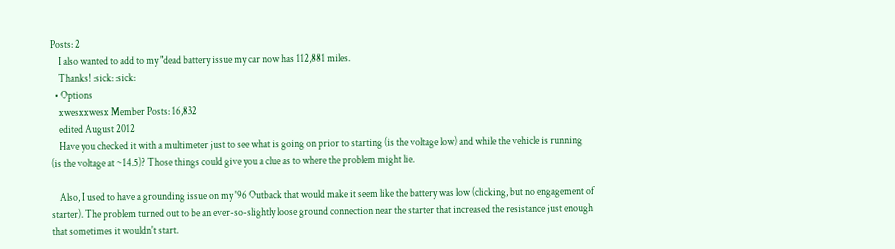Posts: 2
    I also wanted to add to my "dead battery issue my car now has 112,881 miles.
    Thanks! :sick: :sick:
  • Options
    xwesxxwesx Member Posts: 16,832
    edited August 2012
    Have you checked it with a multimeter just to see what is going on prior to starting (is the voltage low) and while the vehicle is running (is the voltage at ~14.5)? Those things could give you a clue as to where the problem might lie.

    Also, I used to have a grounding issue on my '96 Outback that would make it seem like the battery was low (clicking, but no engagement of starter). The problem turned out to be an ever-so-slightly loose ground connection near the starter that increased the resistance just enough that sometimes it wouldn't start.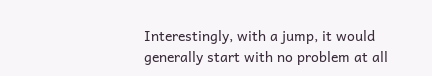Interestingly, with a jump, it would generally start with no problem at all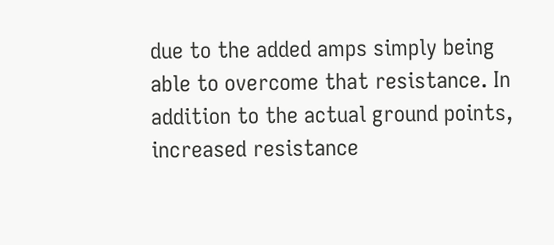due to the added amps simply being able to overcome that resistance. In addition to the actual ground points, increased resistance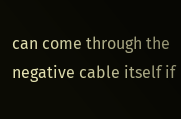can come through the negative cable itself if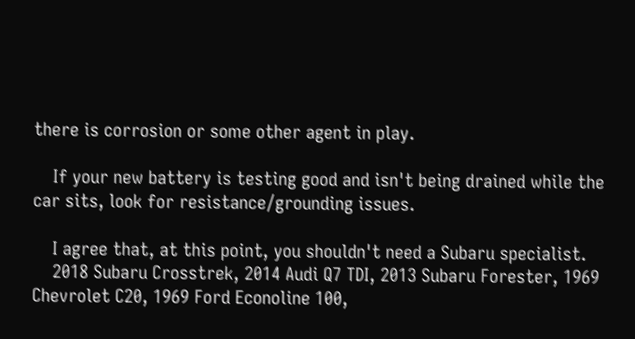there is corrosion or some other agent in play.

    If your new battery is testing good and isn't being drained while the car sits, look for resistance/grounding issues.

    I agree that, at this point, you shouldn't need a Subaru specialist.
    2018 Subaru Crosstrek, 2014 Audi Q7 TDI, 2013 Subaru Forester, 1969 Chevrolet C20, 1969 Ford Econoline 100,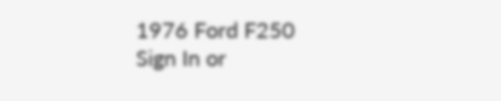1976 Ford F250
Sign In or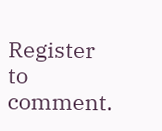Register to comment.